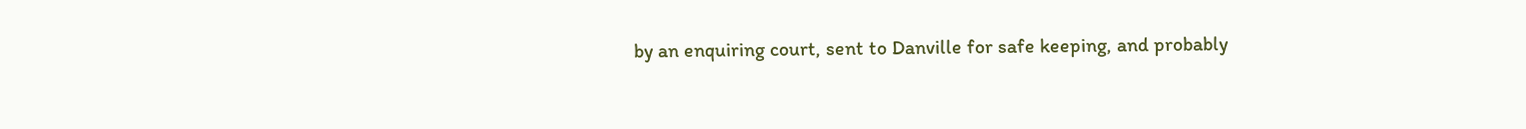by an enquiring court, sent to Danville for safe keeping, and probably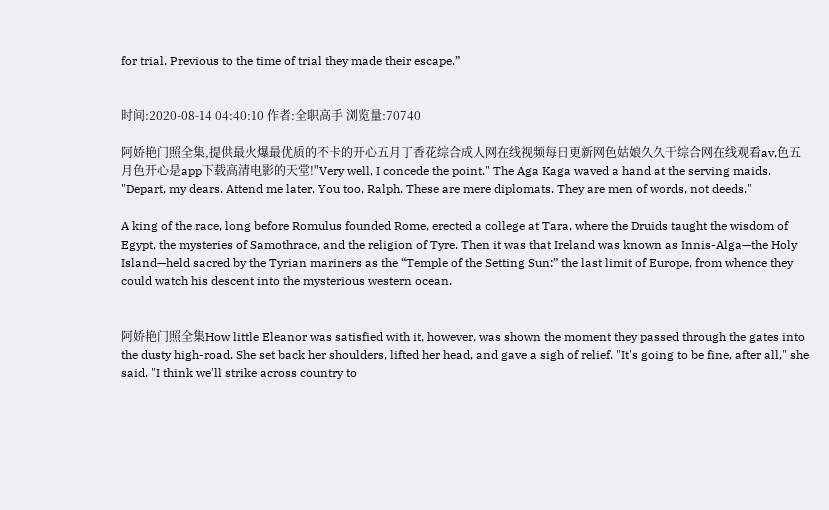for trial. Previous to the time of trial they made their escape.”


时间:2020-08-14 04:40:10 作者:全职高手 浏览量:70740

阿娇艳门照全集,提供最火爆最优质的不卡的开心五月丁香花综合成人网在线视频每日更新网色姑娘久久干综合网在线观看av,色五月色开心是app下载高清电影的天堂!"Very well, I concede the point." The Aga Kaga waved a hand at the serving maids. "Depart, my dears. Attend me later. You too, Ralph. These are mere diplomats. They are men of words, not deeds."

A king of the race, long before Romulus founded Rome, erected a college at Tara, where the Druids taught the wisdom of Egypt, the mysteries of Samothrace, and the religion of Tyre. Then it was that Ireland was known as Innis-Alga—the Holy Island—held sacred by the Tyrian mariners as the “Temple of the Setting Sun:” the last limit of Europe, from whence they could watch his descent into the mysterious western ocean.


阿娇艳门照全集How little Eleanor was satisfied with it, however, was shown the moment they passed through the gates into the dusty high-road. She set back her shoulders, lifted her head, and gave a sigh of relief. "It's going to be fine, after all," she said. "I think we'll strike across country to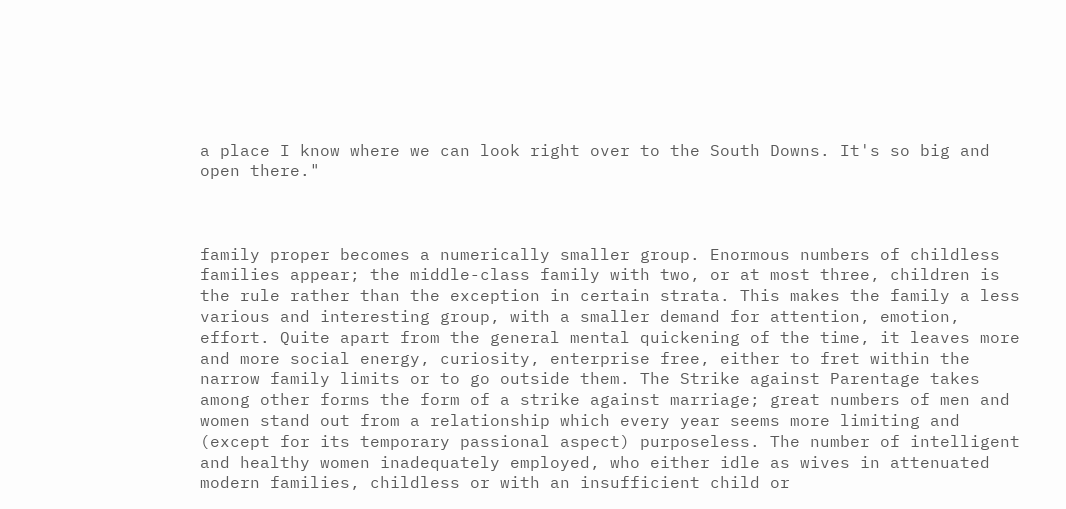a place I know where we can look right over to the South Downs. It's so big and open there."



family proper becomes a numerically smaller group. Enormous numbers of childless families appear; the middle-class family with two, or at most three, children is the rule rather than the exception in certain strata. This makes the family a less various and interesting group, with a smaller demand for attention, emotion, effort. Quite apart from the general mental quickening of the time, it leaves more and more social energy, curiosity, enterprise free, either to fret within the narrow family limits or to go outside them. The Strike against Parentage takes among other forms the form of a strike against marriage; great numbers of men and women stand out from a relationship which every year seems more limiting and (except for its temporary passional aspect) purposeless. The number of intelligent and healthy women inadequately employed, who either idle as wives in attenuated modern families, childless or with an insufficient child or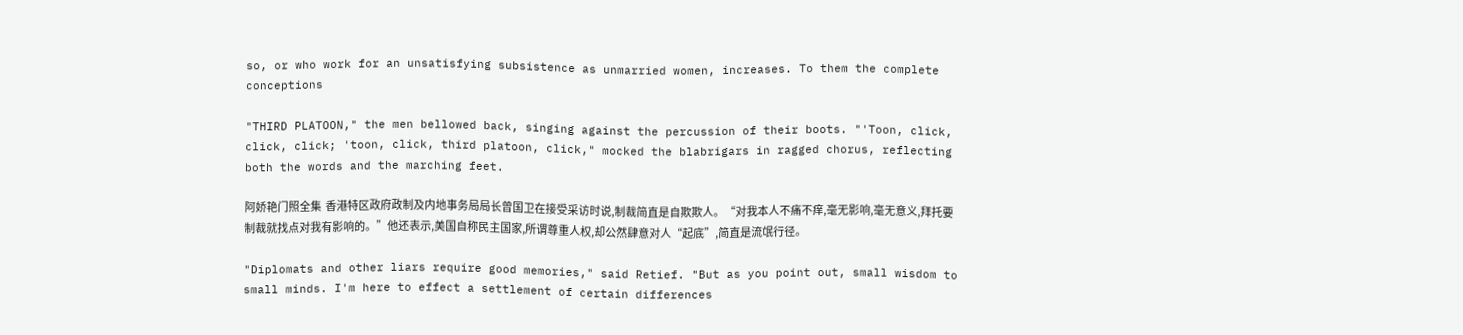so, or who work for an unsatisfying subsistence as unmarried women, increases. To them the complete conceptions

"THIRD PLATOON," the men bellowed back, singing against the percussion of their boots. "'Toon, click, click, click; 'toon, click, third platoon, click," mocked the blabrigars in ragged chorus, reflecting both the words and the marching feet.

阿娇艳门照全集  香港特区政府政制及内地事务局局长曾国卫在接受采访时说,制裁简直是自欺欺人。“对我本人不痛不痒,毫无影响,毫无意义,拜托要制裁就找点对我有影响的。”他还表示,美国自称民主国家,所谓尊重人权,却公然肆意对人“起底”,简直是流氓行径。

"Diplomats and other liars require good memories," said Retief. "But as you point out, small wisdom to small minds. I'm here to effect a settlement of certain differences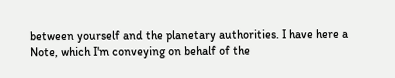between yourself and the planetary authorities. I have here a Note, which I'm conveying on behalf of the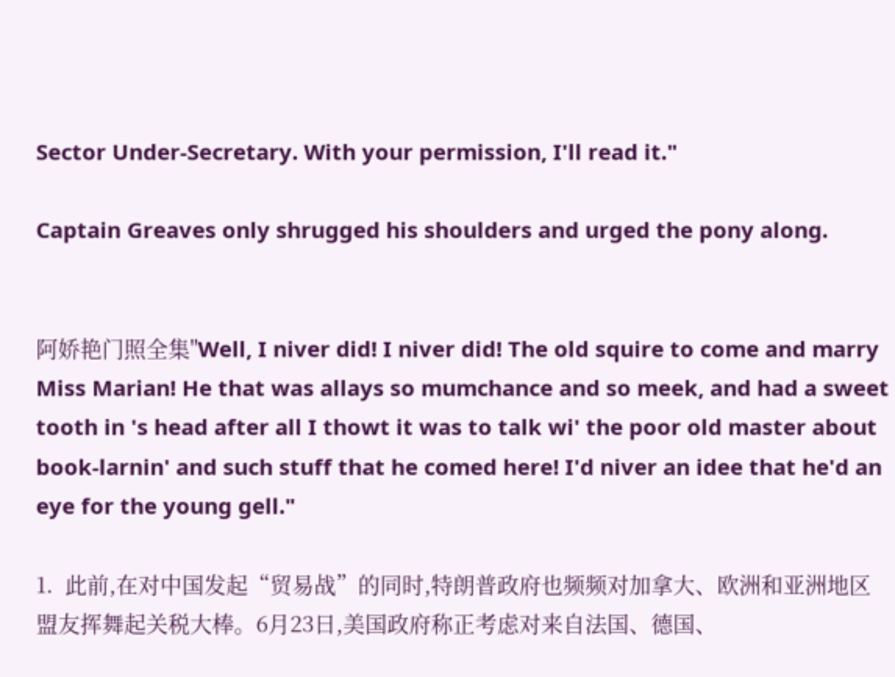Sector Under-Secretary. With your permission, I'll read it."

Captain Greaves only shrugged his shoulders and urged the pony along.


阿娇艳门照全集"Well, I niver did! I niver did! The old squire to come and marry Miss Marian! He that was allays so mumchance and so meek, and had a sweet tooth in 's head after all I thowt it was to talk wi' the poor old master about book-larnin' and such stuff that he comed here! I'd niver an idee that he'd an eye for the young gell."

1.  此前,在对中国发起“贸易战”的同时,特朗普政府也频频对加拿大、欧洲和亚洲地区盟友挥舞起关税大棒。6月23日,美国政府称正考虑对来自法国、德国、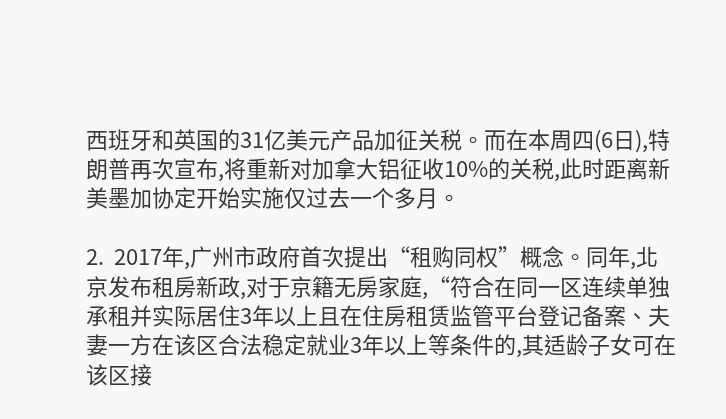西班牙和英国的31亿美元产品加征关税。而在本周四(6日),特朗普再次宣布,将重新对加拿大铝征收10%的关税,此时距离新美墨加协定开始实施仅过去一个多月。

2.  2017年,广州市政府首次提出“租购同权”概念。同年,北京发布租房新政,对于京籍无房家庭,“符合在同一区连续单独承租并实际居住3年以上且在住房租赁监管平台登记备案、夫妻一方在该区合法稳定就业3年以上等条件的,其适龄子女可在该区接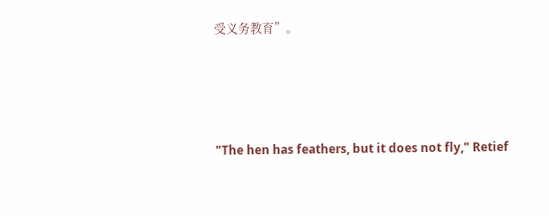受义务教育”。




"The hen has feathers, but it does not fly," Retief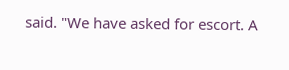said. "We have asked for escort. A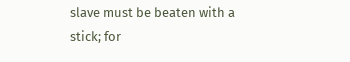slave must be beaten with a stick; for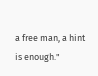a free man, a hint is enough."